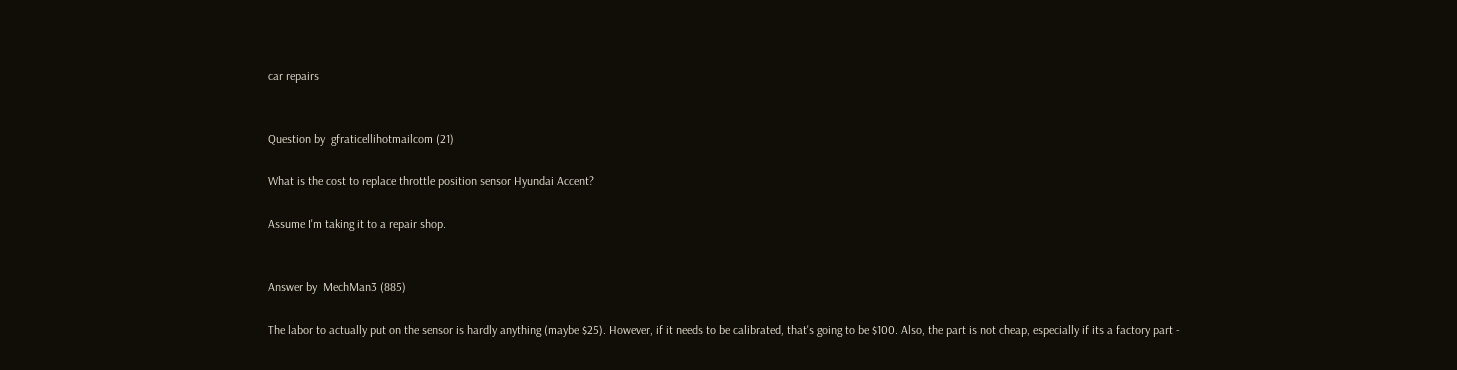car repairs


Question by  gfraticellihotmailcom (21)

What is the cost to replace throttle position sensor Hyundai Accent?

Assume I'm taking it to a repair shop.


Answer by  MechMan3 (885)

The labor to actually put on the sensor is hardly anything (maybe $25). However, if it needs to be calibrated, that's going to be $100. Also, the part is not cheap, especially if its a factory part -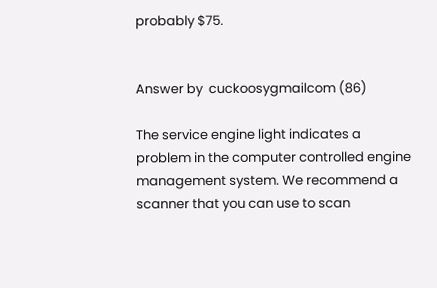probably $75.


Answer by  cuckoosygmailcom (86)

The service engine light indicates a problem in the computer controlled engine management system. We recommend a scanner that you can use to scan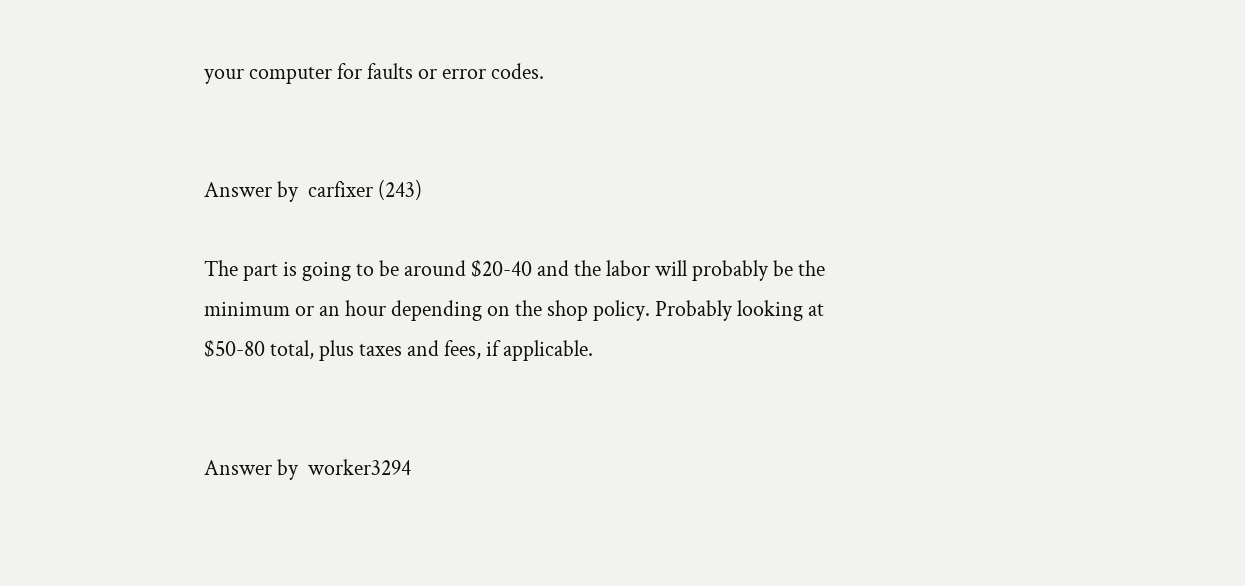your computer for faults or error codes.


Answer by  carfixer (243)

The part is going to be around $20-40 and the labor will probably be the minimum or an hour depending on the shop policy. Probably looking at $50-80 total, plus taxes and fees, if applicable.


Answer by  worker3294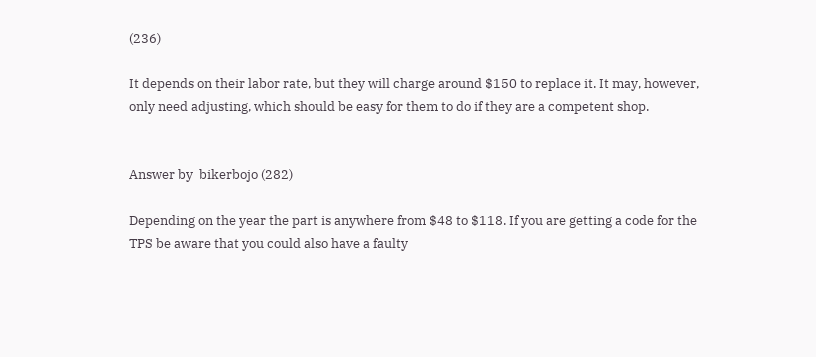(236)

It depends on their labor rate, but they will charge around $150 to replace it. It may, however, only need adjusting, which should be easy for them to do if they are a competent shop.


Answer by  bikerbojo (282)

Depending on the year the part is anywhere from $48 to $118. If you are getting a code for the TPS be aware that you could also have a faulty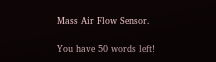Mass Air Flow Sensor.

You have 50 words left!